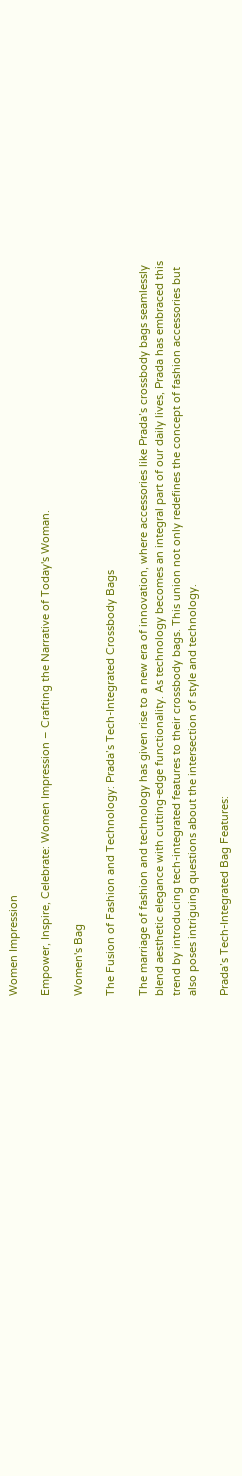Women Impression

Empower, Inspire, Celebrate: Women Impression – Crafting the Narrative of Today's Woman.

Women's Bag

The Fusion of Fashion and Technology: Prada’s Tech-Integrated Crossbody Bags

The marriage of fashion and technology has given rise to a new era of innovation, where accessories like Prada’s crossbody bags seamlessly blend aesthetic elegance with cutting-edge functionality. As technology becomes an integral part of our daily lives, Prada has embraced this trend by introducing tech-integrated features to their crossbody bags. This union not only redefines the concept of fashion accessories but also poses intriguing questions about the intersection of style and technology.

Prada’s Tech-Integrated Bag Features: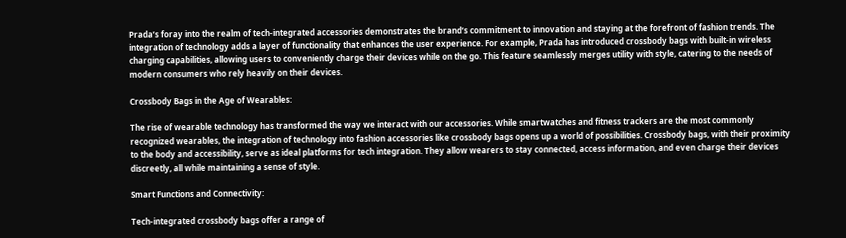Prada’s foray into the realm of tech-integrated accessories demonstrates the brand’s commitment to innovation and staying at the forefront of fashion trends. The integration of technology adds a layer of functionality that enhances the user experience. For example, Prada has introduced crossbody bags with built-in wireless charging capabilities, allowing users to conveniently charge their devices while on the go. This feature seamlessly merges utility with style, catering to the needs of modern consumers who rely heavily on their devices.

Crossbody Bags in the Age of Wearables:

The rise of wearable technology has transformed the way we interact with our accessories. While smartwatches and fitness trackers are the most commonly recognized wearables, the integration of technology into fashion accessories like crossbody bags opens up a world of possibilities. Crossbody bags, with their proximity to the body and accessibility, serve as ideal platforms for tech integration. They allow wearers to stay connected, access information, and even charge their devices discreetly, all while maintaining a sense of style.

Smart Functions and Connectivity:

Tech-integrated crossbody bags offer a range of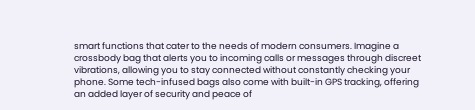smart functions that cater to the needs of modern consumers. Imagine a crossbody bag that alerts you to incoming calls or messages through discreet vibrations, allowing you to stay connected without constantly checking your phone. Some tech-infused bags also come with built-in GPS tracking, offering an added layer of security and peace of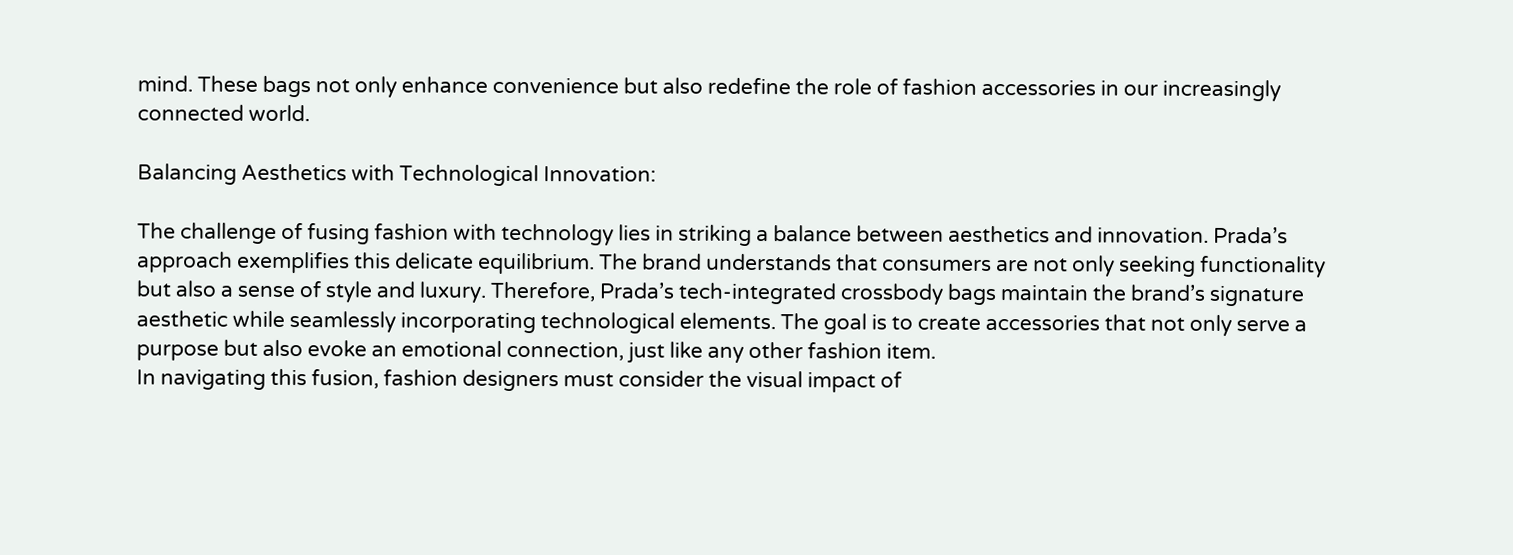mind. These bags not only enhance convenience but also redefine the role of fashion accessories in our increasingly connected world.

Balancing Aesthetics with Technological Innovation:

The challenge of fusing fashion with technology lies in striking a balance between aesthetics and innovation. Prada’s approach exemplifies this delicate equilibrium. The brand understands that consumers are not only seeking functionality but also a sense of style and luxury. Therefore, Prada’s tech-integrated crossbody bags maintain the brand’s signature aesthetic while seamlessly incorporating technological elements. The goal is to create accessories that not only serve a purpose but also evoke an emotional connection, just like any other fashion item.
In navigating this fusion, fashion designers must consider the visual impact of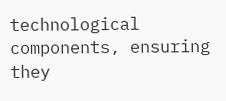technological components, ensuring they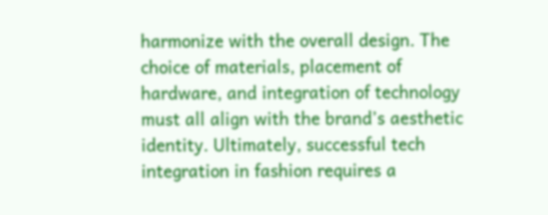harmonize with the overall design. The choice of materials, placement of hardware, and integration of technology must all align with the brand’s aesthetic identity. Ultimately, successful tech integration in fashion requires a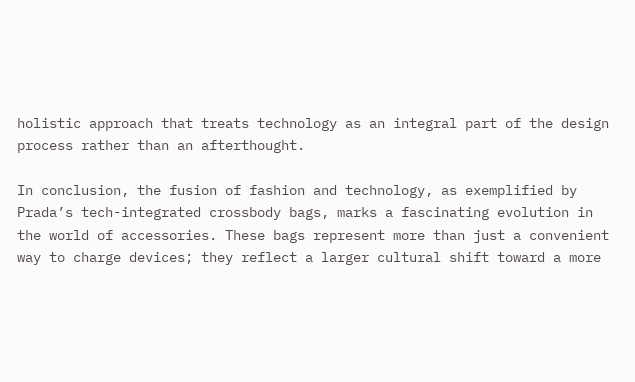holistic approach that treats technology as an integral part of the design process rather than an afterthought.

In conclusion, the fusion of fashion and technology, as exemplified by Prada’s tech-integrated crossbody bags, marks a fascinating evolution in the world of accessories. These bags represent more than just a convenient way to charge devices; they reflect a larger cultural shift toward a more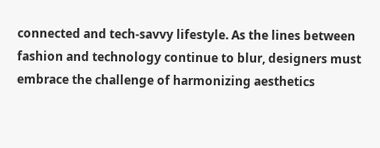connected and tech-savvy lifestyle. As the lines between fashion and technology continue to blur, designers must embrace the challenge of harmonizing aesthetics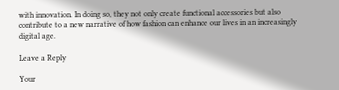with innovation. In doing so, they not only create functional accessories but also contribute to a new narrative of how fashion can enhance our lives in an increasingly digital age.

Leave a Reply

Your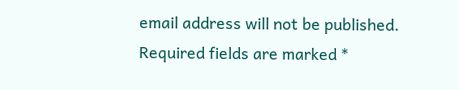email address will not be published. Required fields are marked *